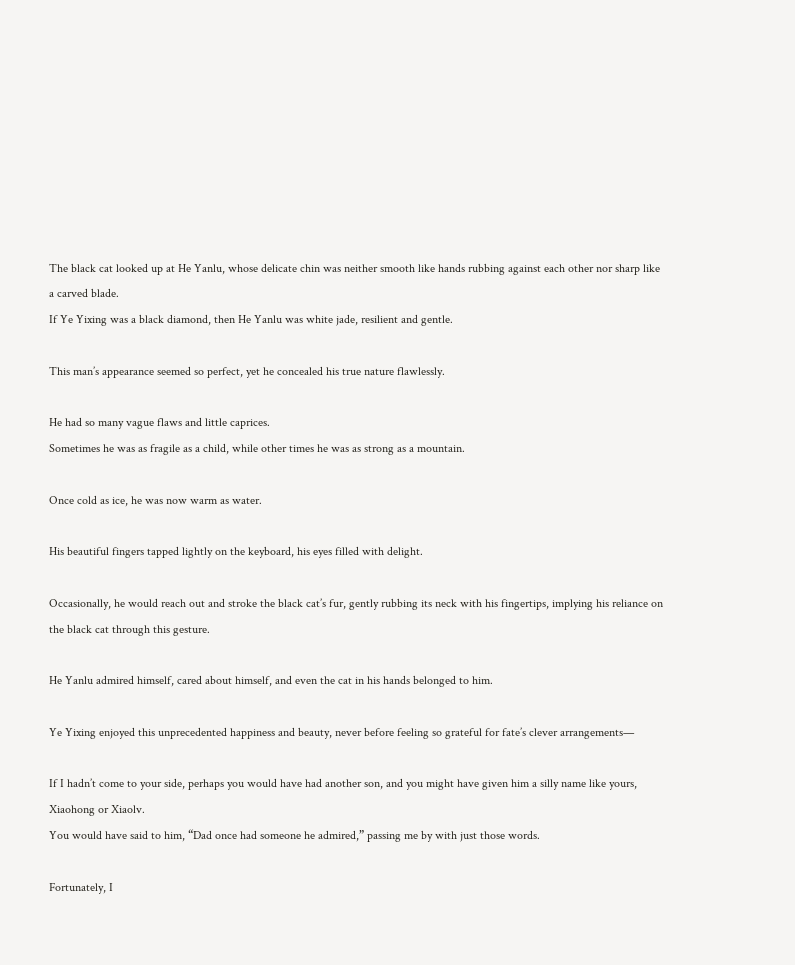The black cat looked up at He Yanlu, whose delicate chin was neither smooth like hands rubbing against each other nor sharp like a carved blade.
If Ye Yixing was a black diamond, then He Yanlu was white jade, resilient and gentle.

This man’s appearance seemed so perfect, yet he concealed his true nature flawlessly.

He had so many vague flaws and little caprices.
Sometimes he was as fragile as a child, while other times he was as strong as a mountain.

Once cold as ice, he was now warm as water.

His beautiful fingers tapped lightly on the keyboard, his eyes filled with delight.

Occasionally, he would reach out and stroke the black cat’s fur, gently rubbing its neck with his fingertips, implying his reliance on the black cat through this gesture.

He Yanlu admired himself, cared about himself, and even the cat in his hands belonged to him.

Ye Yixing enjoyed this unprecedented happiness and beauty, never before feeling so grateful for fate’s clever arrangements—

If I hadn’t come to your side, perhaps you would have had another son, and you might have given him a silly name like yours, Xiaohong or Xiaolv.
You would have said to him, “Dad once had someone he admired,” passing me by with just those words.

Fortunately, I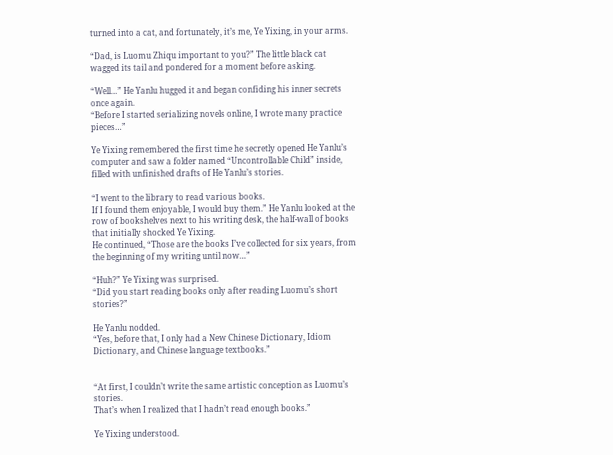turned into a cat, and fortunately, it’s me, Ye Yixing, in your arms.

“Dad, is Luomu Zhiqu important to you?” The little black cat wagged its tail and pondered for a moment before asking.

“Well…” He Yanlu hugged it and began confiding his inner secrets once again.
“Before I started serializing novels online, I wrote many practice pieces…”

Ye Yixing remembered the first time he secretly opened He Yanlu’s computer and saw a folder named “Uncontrollable Child” inside, filled with unfinished drafts of He Yanlu’s stories.

“I went to the library to read various books.
If I found them enjoyable, I would buy them.” He Yanlu looked at the row of bookshelves next to his writing desk, the half-wall of books that initially shocked Ye Yixing.
He continued, “Those are the books I’ve collected for six years, from the beginning of my writing until now…”

“Huh?” Ye Yixing was surprised.
“Did you start reading books only after reading Luomu’s short stories?”

He Yanlu nodded.
“Yes, before that, I only had a New Chinese Dictionary, Idiom Dictionary, and Chinese language textbooks.”


“At first, I couldn’t write the same artistic conception as Luomu’s stories.
That’s when I realized that I hadn’t read enough books.”

Ye Yixing understood.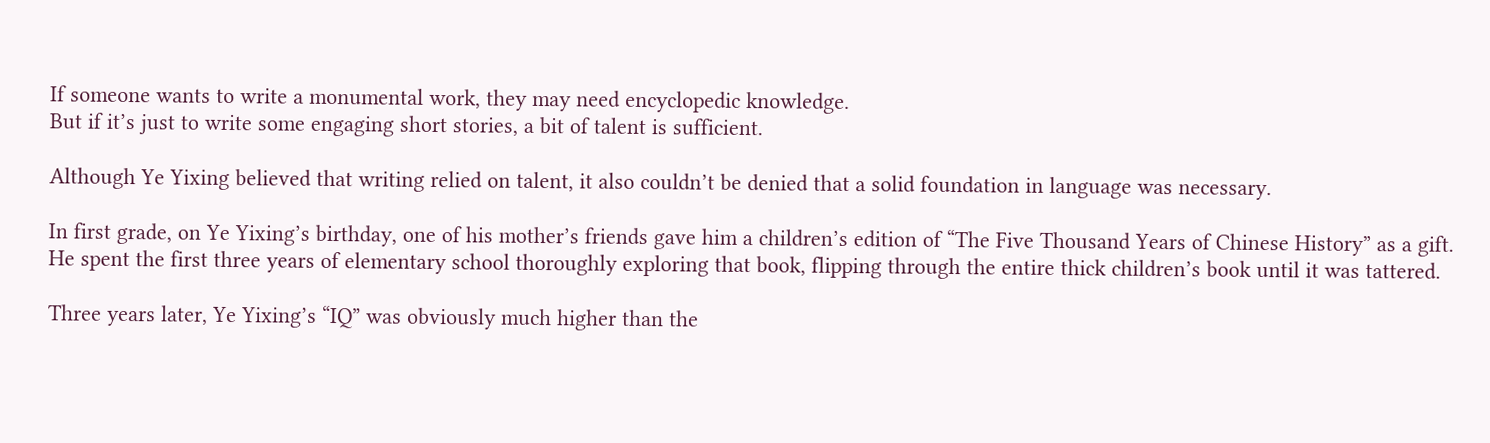If someone wants to write a monumental work, they may need encyclopedic knowledge.
But if it’s just to write some engaging short stories, a bit of talent is sufficient.

Although Ye Yixing believed that writing relied on talent, it also couldn’t be denied that a solid foundation in language was necessary.

In first grade, on Ye Yixing’s birthday, one of his mother’s friends gave him a children’s edition of “The Five Thousand Years of Chinese History” as a gift.
He spent the first three years of elementary school thoroughly exploring that book, flipping through the entire thick children’s book until it was tattered.

Three years later, Ye Yixing’s “IQ” was obviously much higher than the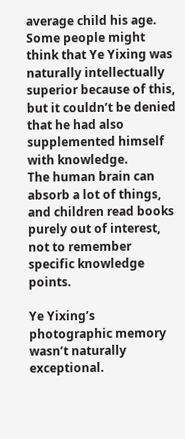average child his age.
Some people might think that Ye Yixing was naturally intellectually superior because of this, but it couldn’t be denied that he had also supplemented himself with knowledge.
The human brain can absorb a lot of things, and children read books purely out of interest, not to remember specific knowledge points.

Ye Yixing’s photographic memory wasn’t naturally exceptional.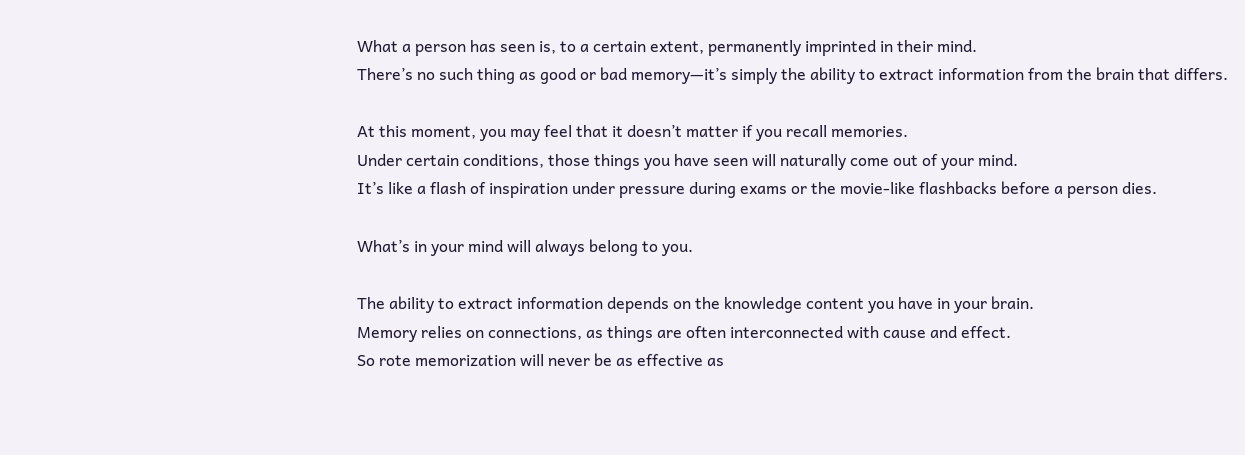What a person has seen is, to a certain extent, permanently imprinted in their mind.
There’s no such thing as good or bad memory—it’s simply the ability to extract information from the brain that differs.

At this moment, you may feel that it doesn’t matter if you recall memories.
Under certain conditions, those things you have seen will naturally come out of your mind.
It’s like a flash of inspiration under pressure during exams or the movie-like flashbacks before a person dies.

What’s in your mind will always belong to you.

The ability to extract information depends on the knowledge content you have in your brain.
Memory relies on connections, as things are often interconnected with cause and effect.
So rote memorization will never be as effective as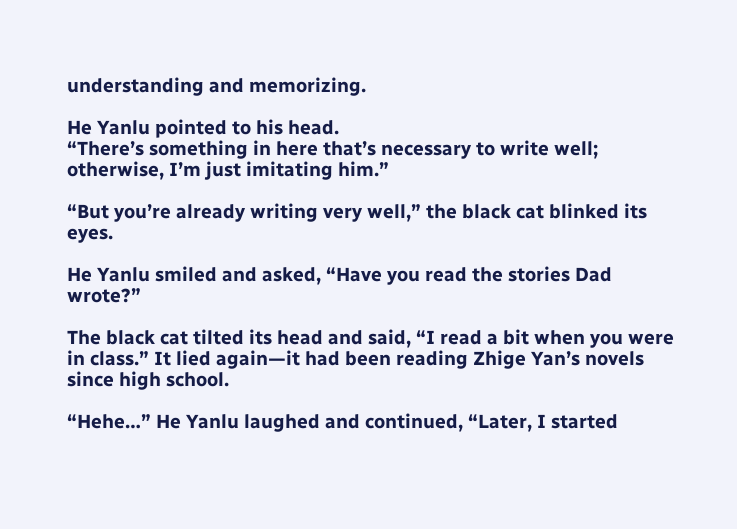understanding and memorizing.

He Yanlu pointed to his head.
“There’s something in here that’s necessary to write well; otherwise, I’m just imitating him.”

“But you’re already writing very well,” the black cat blinked its eyes.

He Yanlu smiled and asked, “Have you read the stories Dad wrote?”

The black cat tilted its head and said, “I read a bit when you were in class.” It lied again—it had been reading Zhige Yan’s novels since high school.

“Hehe…” He Yanlu laughed and continued, “Later, I started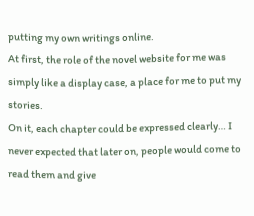putting my own writings online.
At first, the role of the novel website for me was simply like a display case, a place for me to put my stories.
On it, each chapter could be expressed clearly… I never expected that later on, people would come to read them and give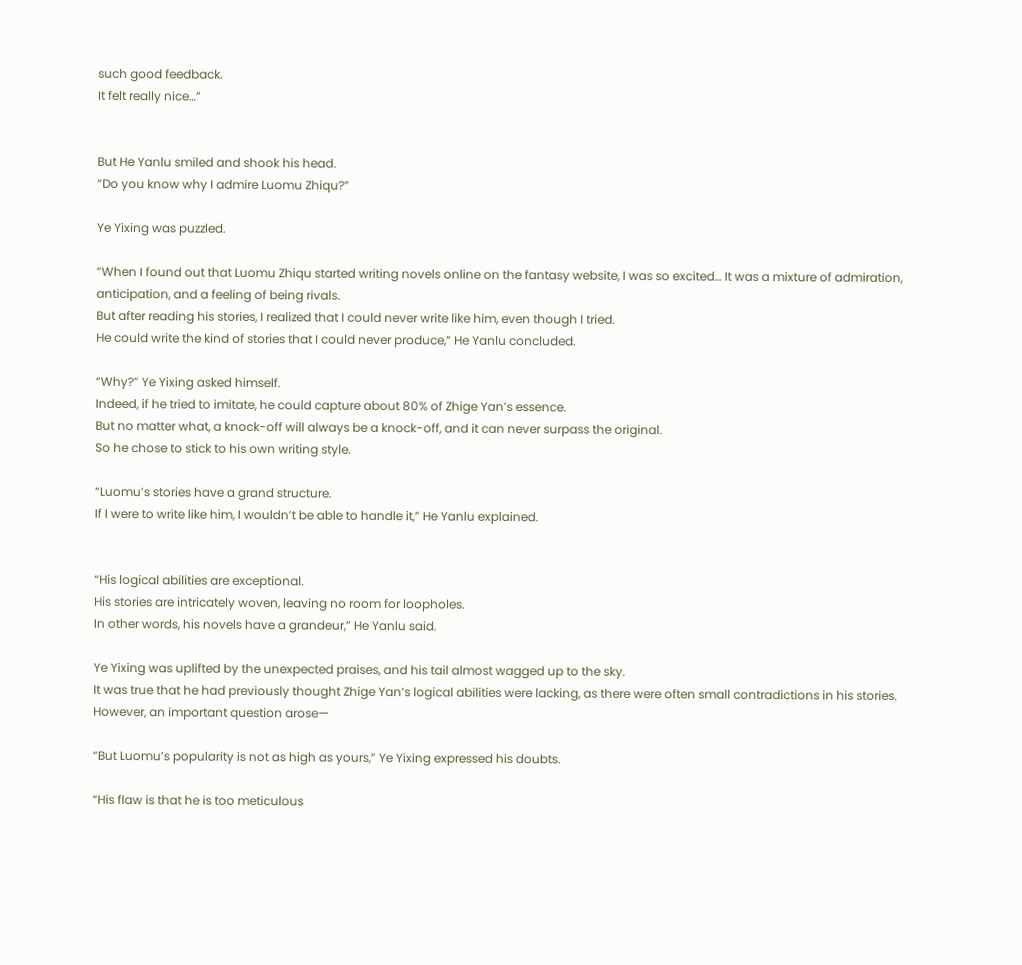such good feedback.
It felt really nice…”


But He Yanlu smiled and shook his head.
“Do you know why I admire Luomu Zhiqu?”

Ye Yixing was puzzled.

“When I found out that Luomu Zhiqu started writing novels online on the fantasy website, I was so excited… It was a mixture of admiration, anticipation, and a feeling of being rivals.
But after reading his stories, I realized that I could never write like him, even though I tried.
He could write the kind of stories that I could never produce,” He Yanlu concluded.

“Why?” Ye Yixing asked himself.
Indeed, if he tried to imitate, he could capture about 80% of Zhige Yan’s essence.
But no matter what, a knock-off will always be a knock-off, and it can never surpass the original.
So he chose to stick to his own writing style.

“Luomu’s stories have a grand structure.
If I were to write like him, I wouldn’t be able to handle it,” He Yanlu explained.


“His logical abilities are exceptional.
His stories are intricately woven, leaving no room for loopholes.
In other words, his novels have a grandeur,” He Yanlu said.

Ye Yixing was uplifted by the unexpected praises, and his tail almost wagged up to the sky.
It was true that he had previously thought Zhige Yan’s logical abilities were lacking, as there were often small contradictions in his stories.
However, an important question arose—

“But Luomu’s popularity is not as high as yours,” Ye Yixing expressed his doubts.

“His flaw is that he is too meticulous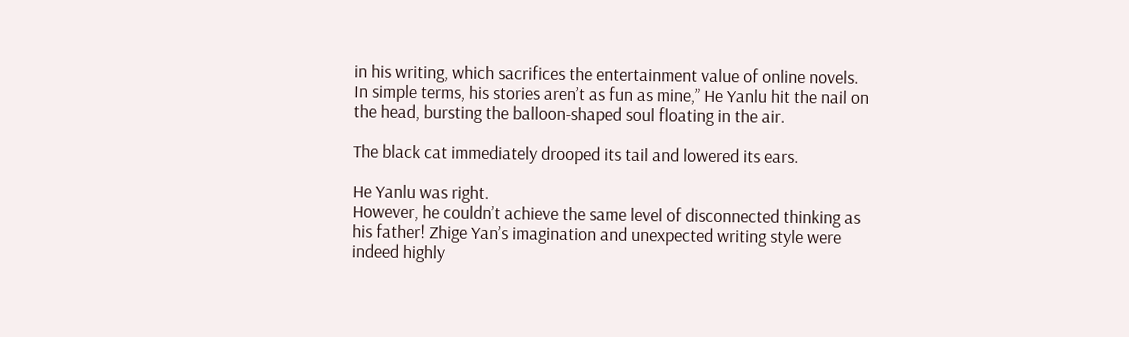in his writing, which sacrifices the entertainment value of online novels.
In simple terms, his stories aren’t as fun as mine,” He Yanlu hit the nail on the head, bursting the balloon-shaped soul floating in the air.

The black cat immediately drooped its tail and lowered its ears.

He Yanlu was right.
However, he couldn’t achieve the same level of disconnected thinking as his father! Zhige Yan’s imagination and unexpected writing style were indeed highly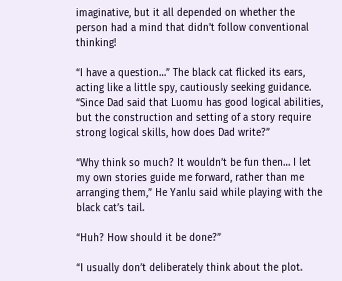imaginative, but it all depended on whether the person had a mind that didn’t follow conventional thinking!

“I have a question…” The black cat flicked its ears, acting like a little spy, cautiously seeking guidance.
“Since Dad said that Luomu has good logical abilities, but the construction and setting of a story require strong logical skills, how does Dad write?”

“Why think so much? It wouldn’t be fun then… I let my own stories guide me forward, rather than me arranging them,” He Yanlu said while playing with the black cat’s tail.

“Huh? How should it be done?”

“I usually don’t deliberately think about the plot.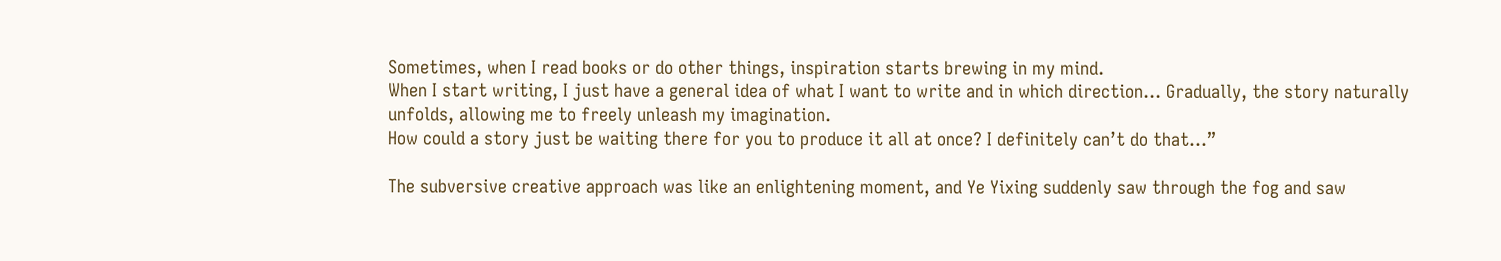Sometimes, when I read books or do other things, inspiration starts brewing in my mind.
When I start writing, I just have a general idea of what I want to write and in which direction… Gradually, the story naturally unfolds, allowing me to freely unleash my imagination.
How could a story just be waiting there for you to produce it all at once? I definitely can’t do that…”

The subversive creative approach was like an enlightening moment, and Ye Yixing suddenly saw through the fog and saw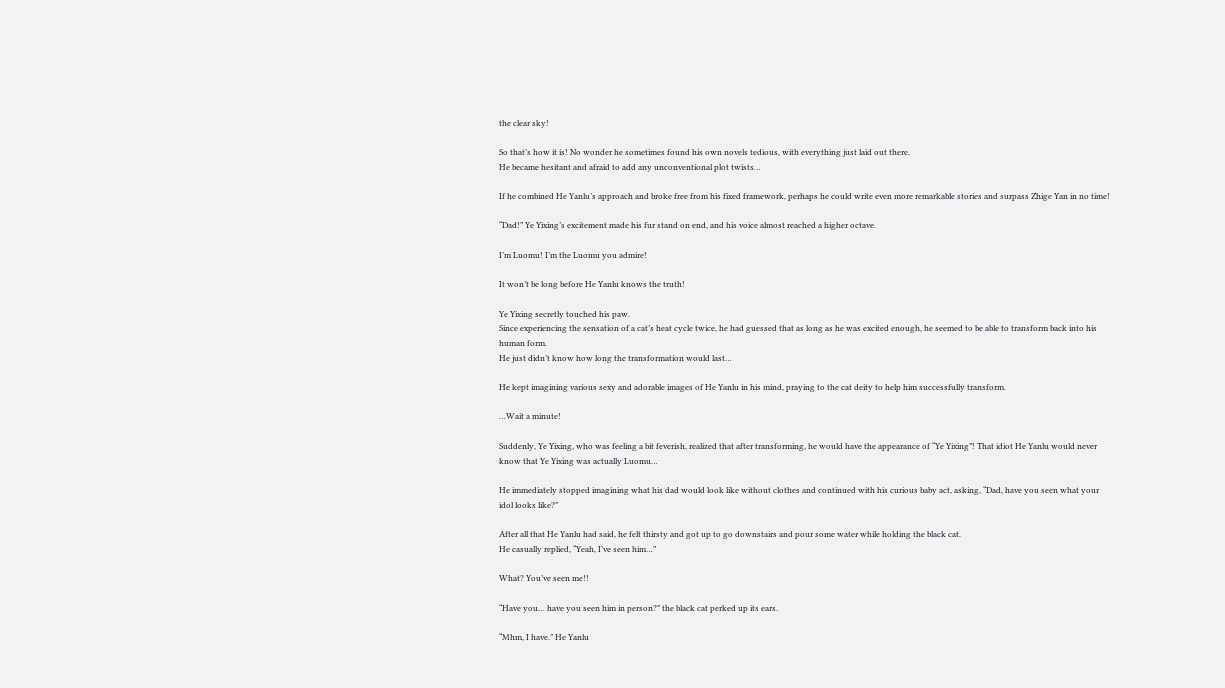the clear sky!

So that’s how it is! No wonder he sometimes found his own novels tedious, with everything just laid out there.
He became hesitant and afraid to add any unconventional plot twists…

If he combined He Yanlu’s approach and broke free from his fixed framework, perhaps he could write even more remarkable stories and surpass Zhige Yan in no time!

“Dad!” Ye Yixing’s excitement made his fur stand on end, and his voice almost reached a higher octave.

I’m Luomu! I’m the Luomu you admire!

It won’t be long before He Yanlu knows the truth!

Ye Yixing secretly touched his paw.
Since experiencing the sensation of a cat’s heat cycle twice, he had guessed that as long as he was excited enough, he seemed to be able to transform back into his human form.
He just didn’t know how long the transformation would last…

He kept imagining various sexy and adorable images of He Yanlu in his mind, praying to the cat deity to help him successfully transform.

…Wait a minute!

Suddenly, Ye Yixing, who was feeling a bit feverish, realized that after transforming, he would have the appearance of “Ye Yixing”! That idiot He Yanlu would never know that Ye Yixing was actually Luomu…

He immediately stopped imagining what his dad would look like without clothes and continued with his curious baby act, asking, “Dad, have you seen what your idol looks like?”

After all that He Yanlu had said, he felt thirsty and got up to go downstairs and pour some water while holding the black cat.
He casually replied, “Yeah, I’ve seen him…”

What? You’ve seen me!!

“Have you… have you seen him in person?” the black cat perked up its ears.

“Mhm, I have.” He Yanlu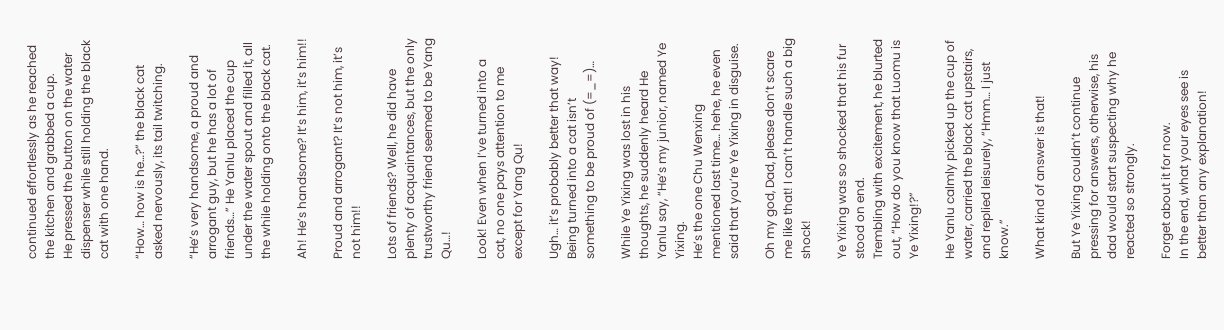continued effortlessly as he reached the kitchen and grabbed a cup.
He pressed the button on the water dispenser while still holding the black cat with one hand.

“How… how is he…?” the black cat asked nervously, its tail twitching.

“He’s very handsome, a proud and arrogant guy, but he has a lot of friends…” He Yanlu placed the cup under the water spout and filled it, all the while holding onto the black cat.

Ah! He’s handsome? It’s him, it’s him!!

Proud and arrogant? It’s not him, it’s not him!!

Lots of friends? Well, he did have plenty of acquaintances, but the only trustworthy friend seemed to be Yang Qu…!

Look! Even when I’ve turned into a cat, no one pays attention to me except for Yang Qu!

Ugh… it’s probably better that way! Being turned into a cat isn’t something to be proud of (=_=)…

While Ye Yixing was lost in his thoughts, he suddenly heard He Yanlu say, “He’s my junior, named Ye Yixing.
He’s the one Chu Wenxing mentioned last time… hehe, he even said that you’re Ye Yixing in disguise.

Oh my god, Dad, please don’t scare me like that! I can’t handle such a big shock!

Ye Yixing was so shocked that his fur stood on end.
Trembling with excitement, he blurted out, “How do you know that Luomu is Ye Yixing!?”

He Yanlu calmly picked up the cup of water, carried the black cat upstairs, and replied leisurely, “Hmm… I just know.”

What kind of answer is that!

But Ye Yixing couldn’t continue pressing for answers, otherwise, his dad would start suspecting why he reacted so strongly.

Forget about it for now.
In the end, what your eyes see is better than any explanation!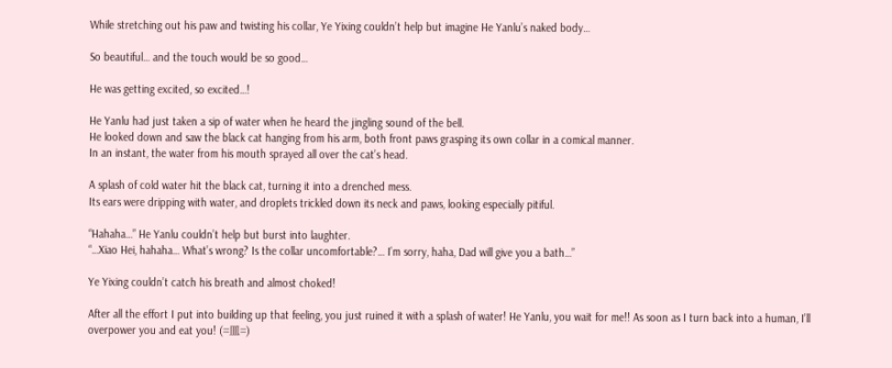While stretching out his paw and twisting his collar, Ye Yixing couldn’t help but imagine He Yanlu’s naked body…

So beautiful… and the touch would be so good…

He was getting excited, so excited…!

He Yanlu had just taken a sip of water when he heard the jingling sound of the bell.
He looked down and saw the black cat hanging from his arm, both front paws grasping its own collar in a comical manner.
In an instant, the water from his mouth sprayed all over the cat’s head.

A splash of cold water hit the black cat, turning it into a drenched mess.
Its ears were dripping with water, and droplets trickled down its neck and paws, looking especially pitiful.

“Hahaha…” He Yanlu couldn’t help but burst into laughter.
“…Xiao Hei, hahaha… What’s wrong? Is the collar uncomfortable?… I’m sorry, haha, Dad will give you a bath…”

Ye Yixing couldn’t catch his breath and almost choked!

After all the effort I put into building up that feeling, you just ruined it with a splash of water! He Yanlu, you wait for me!! As soon as I turn back into a human, I’ll overpower you and eat you! (=皿=)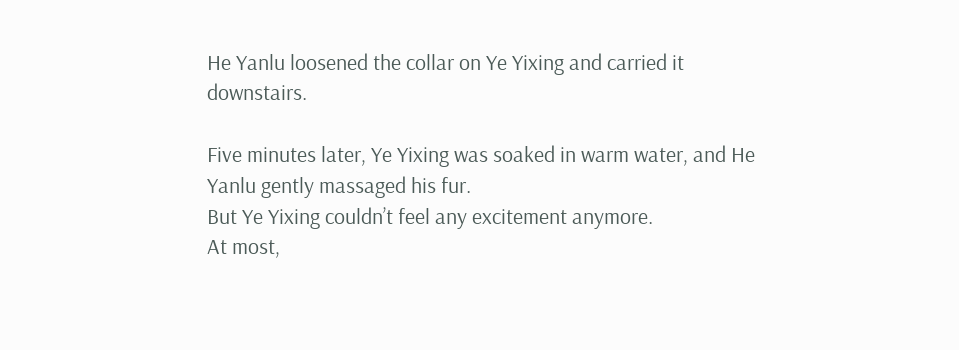He Yanlu loosened the collar on Ye Yixing and carried it downstairs.

Five minutes later, Ye Yixing was soaked in warm water, and He Yanlu gently massaged his fur.
But Ye Yixing couldn’t feel any excitement anymore.
At most,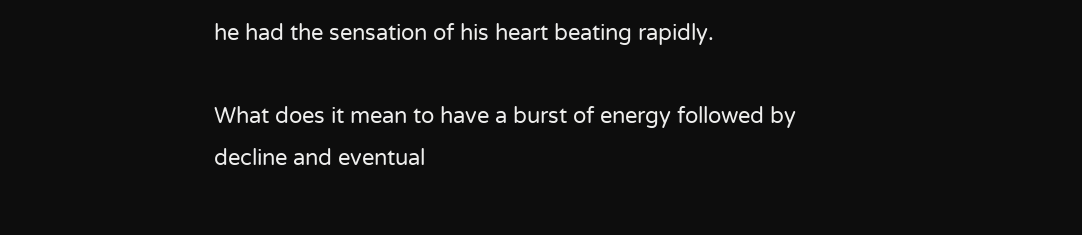he had the sensation of his heart beating rapidly.

What does it mean to have a burst of energy followed by decline and eventual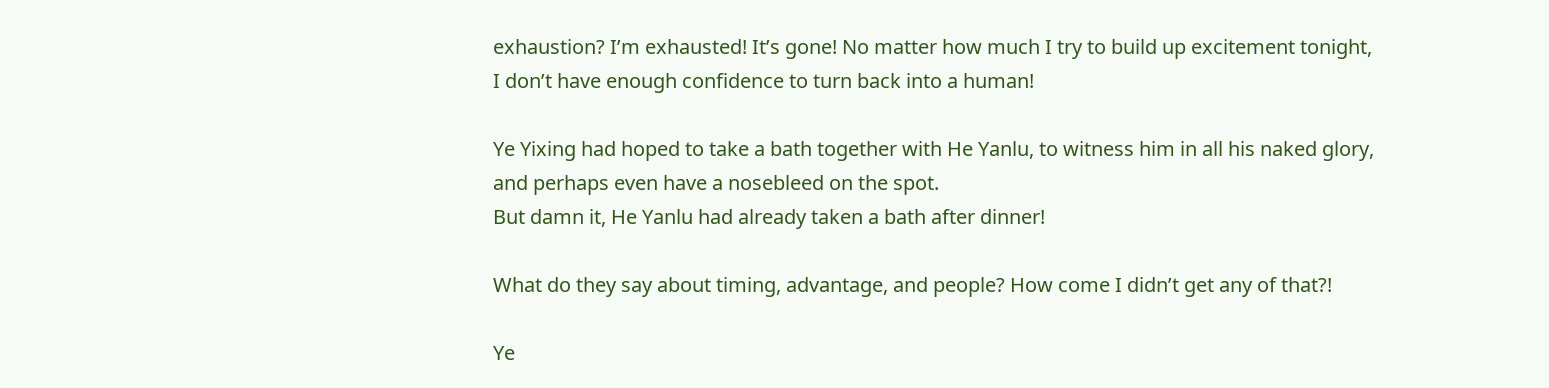exhaustion? I’m exhausted! It’s gone! No matter how much I try to build up excitement tonight, I don’t have enough confidence to turn back into a human!

Ye Yixing had hoped to take a bath together with He Yanlu, to witness him in all his naked glory, and perhaps even have a nosebleed on the spot.
But damn it, He Yanlu had already taken a bath after dinner!

What do they say about timing, advantage, and people? How come I didn’t get any of that?!

Ye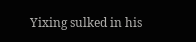Yixing sulked in his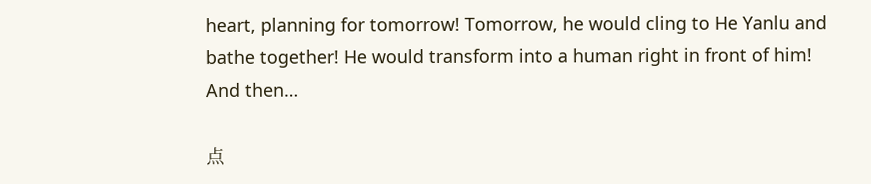heart, planning for tomorrow! Tomorrow, he would cling to He Yanlu and bathe together! He would transform into a human right in front of him! And then…

点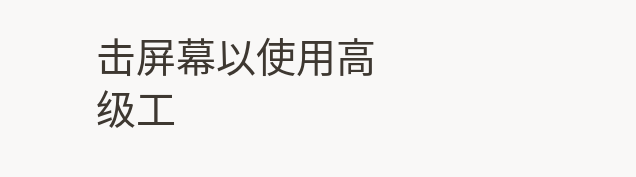击屏幕以使用高级工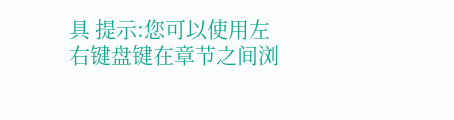具 提示:您可以使用左右键盘键在章节之间浏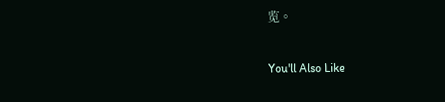览。

You'll Also Like